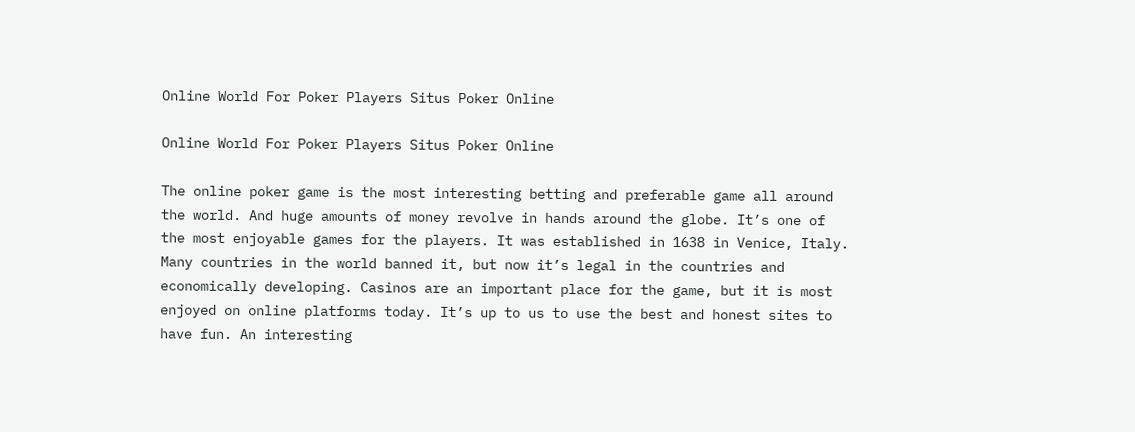Online World For Poker Players Situs Poker Online

Online World For Poker Players Situs Poker Online

The online poker game is the most interesting betting and preferable game all around the world. And huge amounts of money revolve in hands around the globe. It’s one of the most enjoyable games for the players. It was established in 1638 in Venice, Italy. Many countries in the world banned it, but now it’s legal in the countries and economically developing. Casinos are an important place for the game, but it is most enjoyed on online platforms today. It’s up to us to use the best and honest sites to have fun. An interesting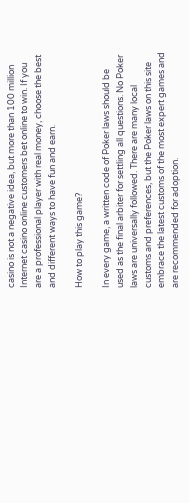casino is not a negative idea, but more than 100 million Internet casino online customers bet online to win. If you are a professional player with real money, choose the best and different ways to have fun and earn.

How to play this game?

In every game, a written code of Poker laws should be used as the final arbiter for settling all questions. No Poker laws are universally followed. There are many local customs and preferences, but the Poker laws on this site embrace the latest customs of the most expert games and are recommended for adoption.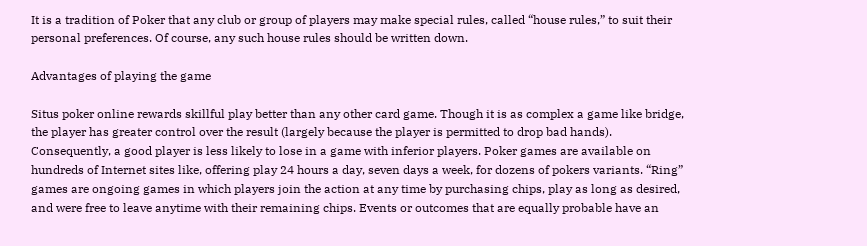It is a tradition of Poker that any club or group of players may make special rules, called “house rules,” to suit their personal preferences. Of course, any such house rules should be written down.

Advantages of playing the game

Situs poker online rewards skillful play better than any other card game. Though it is as complex a game like bridge, the player has greater control over the result (largely because the player is permitted to drop bad hands). Consequently, a good player is less likely to lose in a game with inferior players. Poker games are available on hundreds of Internet sites like, offering play 24 hours a day, seven days a week, for dozens of pokers variants. “Ring” games are ongoing games in which players join the action at any time by purchasing chips, play as long as desired, and were free to leave anytime with their remaining chips. Events or outcomes that are equally probable have an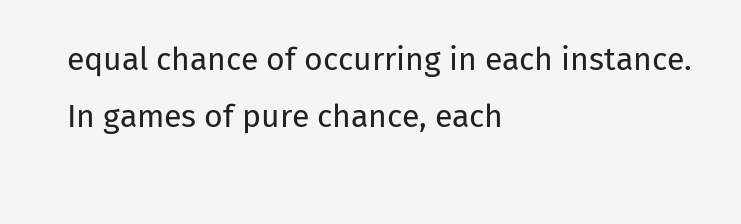equal chance of occurring in each instance. In games of pure chance, each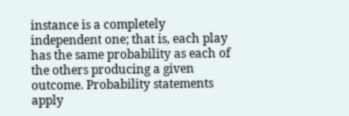instance is a completely independent one; that is, each play has the same probability as each of the others producing a given outcome. Probability statements apply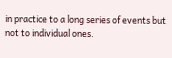in practice to a long series of events but not to individual ones.